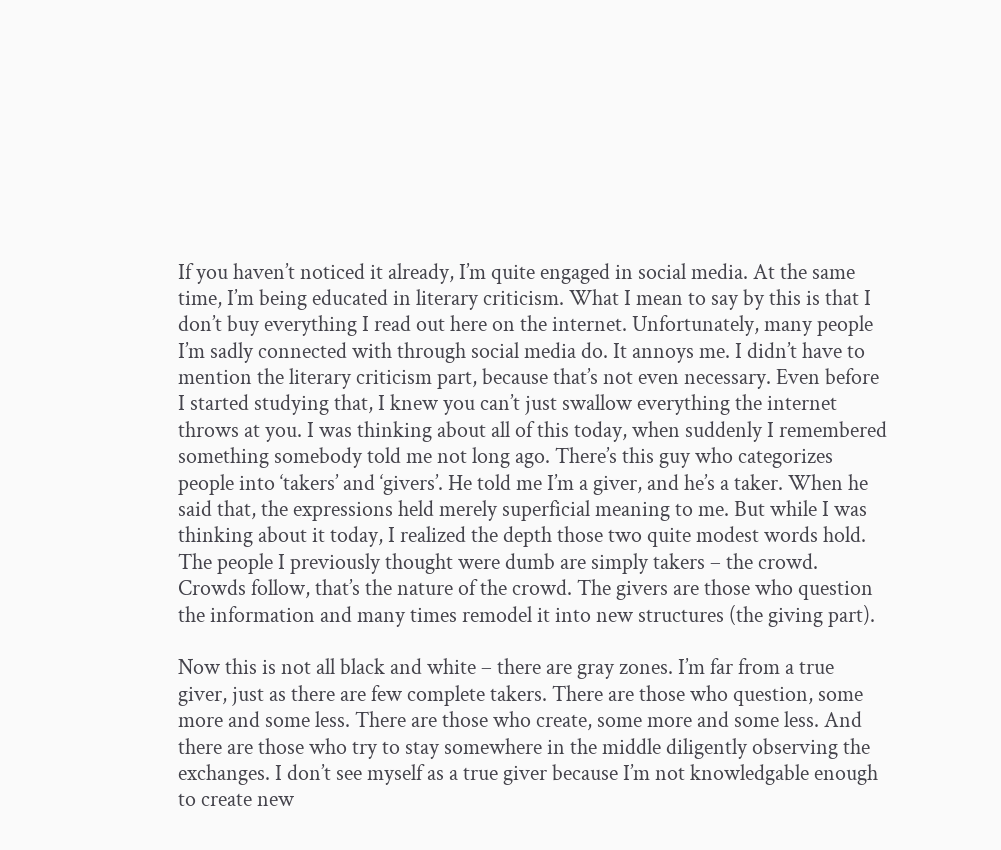If you haven’t noticed it already, I’m quite engaged in social media. At the same time, I’m being educated in literary criticism. What I mean to say by this is that I don’t buy everything I read out here on the internet. Unfortunately, many people I’m sadly connected with through social media do. It annoys me. I didn’t have to mention the literary criticism part, because that’s not even necessary. Even before I started studying that, I knew you can’t just swallow everything the internet throws at you. I was thinking about all of this today, when suddenly I remembered something somebody told me not long ago. There’s this guy who categorizes people into ‘takers’ and ‘givers’. He told me I’m a giver, and he’s a taker. When he said that, the expressions held merely superficial meaning to me. But while I was thinking about it today, I realized the depth those two quite modest words hold. The people I previously thought were dumb are simply takers – the crowd. Crowds follow, that’s the nature of the crowd. The givers are those who question the information and many times remodel it into new structures (the giving part).

Now this is not all black and white – there are gray zones. I’m far from a true giver, just as there are few complete takers. There are those who question, some more and some less. There are those who create, some more and some less. And there are those who try to stay somewhere in the middle diligently observing the exchanges. I don’t see myself as a true giver because I’m not knowledgable enough to create new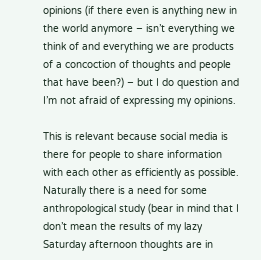opinions (if there even is anything new in the world anymore – isn’t everything we think of and everything we are products of a concoction of thoughts and people that have been?) – but I do question and I’m not afraid of expressing my opinions.

This is relevant because social media is there for people to share information with each other as efficiently as possible. Naturally there is a need for some anthropological study (bear in mind that I don’t mean the results of my lazy Saturday afternoon thoughts are in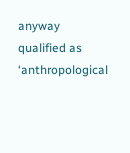anyway qualified as ‘anthropological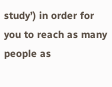study’) in order for you to reach as many people as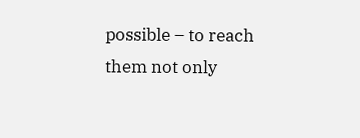possible – to reach them not only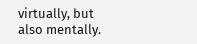virtually, but also mentally.